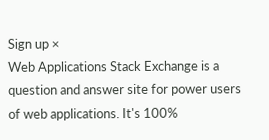Sign up ×
Web Applications Stack Exchange is a question and answer site for power users of web applications. It's 100%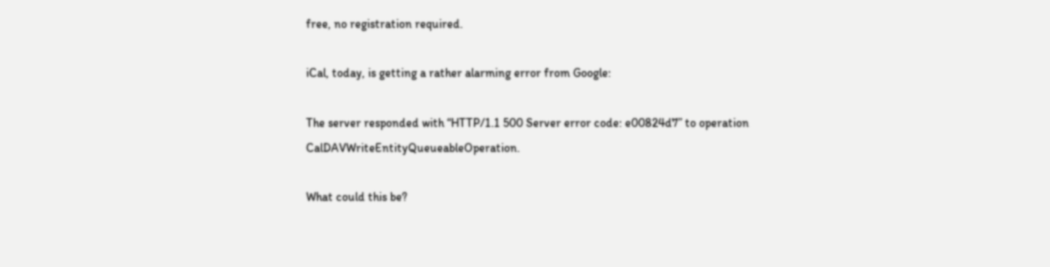free, no registration required.

iCal, today, is getting a rather alarming error from Google:

The server responded with “HTTP/1.1 500 Server error code: e00824d7” to operation CalDAVWriteEntityQueueableOperation.

What could this be?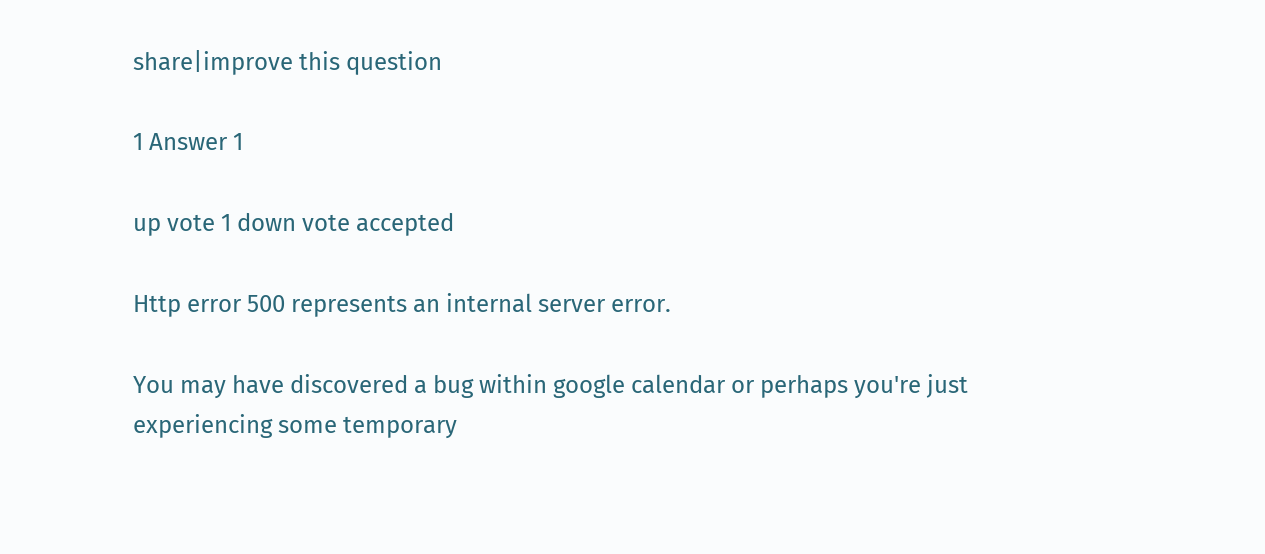share|improve this question

1 Answer 1

up vote 1 down vote accepted

Http error 500 represents an internal server error.

You may have discovered a bug within google calendar or perhaps you're just experiencing some temporary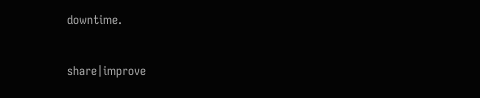downtime.

share|improve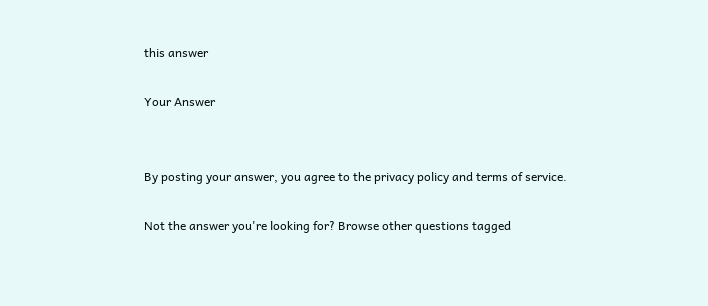this answer

Your Answer


By posting your answer, you agree to the privacy policy and terms of service.

Not the answer you're looking for? Browse other questions tagged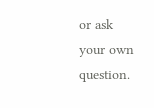or ask your own question.